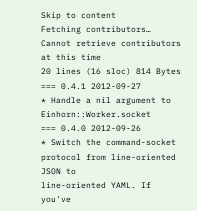Skip to content
Fetching contributors…
Cannot retrieve contributors at this time
20 lines (16 sloc) 814 Bytes
=== 0.4.1 2012-09-27
* Handle a nil argument to Einhorn::Worker.socket
=== 0.4.0 2012-09-26
* Switch the command-socket protocol from line-oriented JSON to
line-oriented YAML. If you've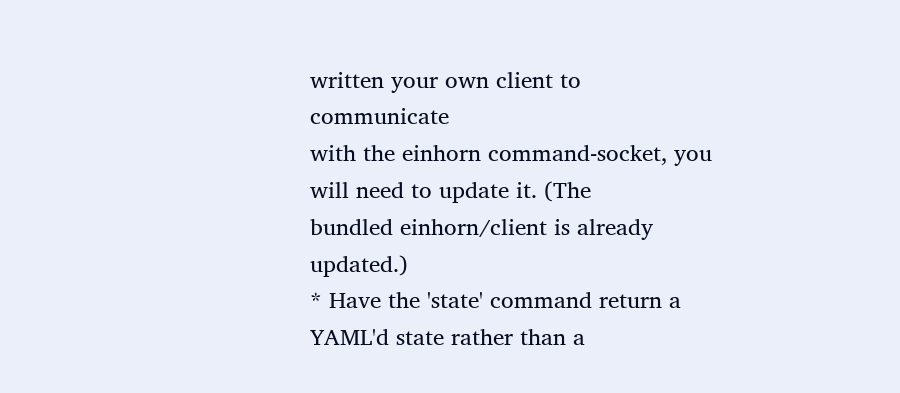written your own client to communicate
with the einhorn command-socket, you will need to update it. (The
bundled einhorn/client is already updated.)
* Have the 'state' command return a YAML'd state rather than a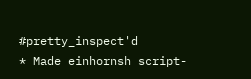#pretty_inspect'd
* Made einhornsh script-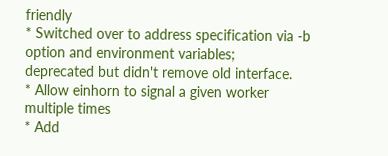friendly
* Switched over to address specification via -b option and environment variables;
deprecated but didn't remove old interface.
* Allow einhorn to signal a given worker multiple times
* Add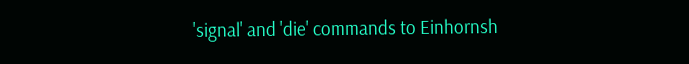'signal' and 'die' commands to Einhornsh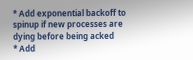* Add exponential backoff to spinup if new processes are dying before being acked
* Add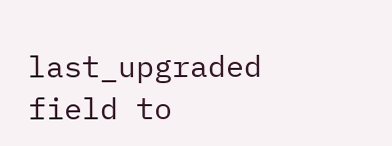last_upgraded field to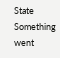State
Something went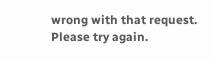wrong with that request. Please try again.